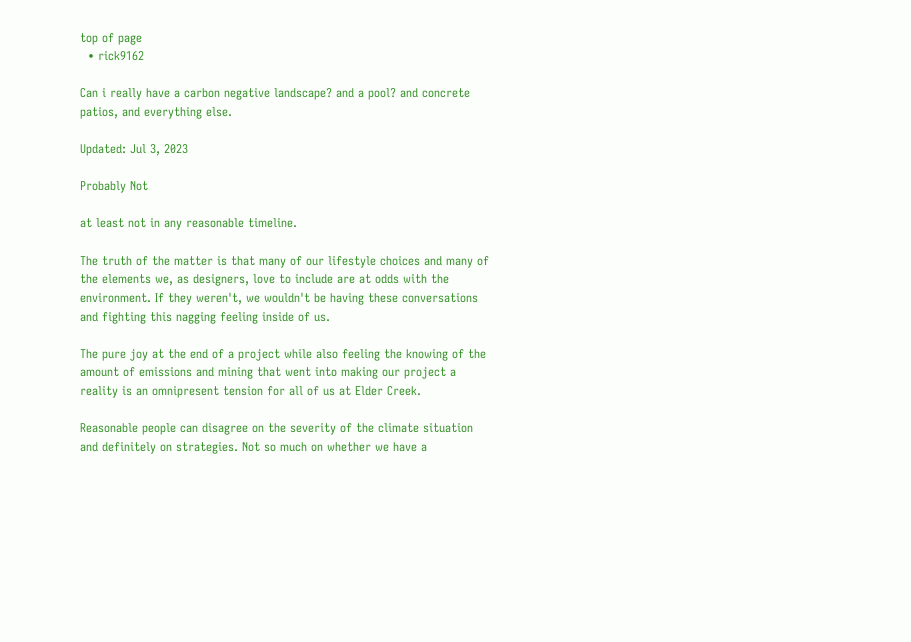top of page
  • rick9162

Can i really have a carbon negative landscape? and a pool? and concrete patios, and everything else.

Updated: Jul 3, 2023

Probably Not

at least not in any reasonable timeline.

The truth of the matter is that many of our lifestyle choices and many of the elements we, as designers, love to include are at odds with the environment. If they weren't, we wouldn't be having these conversations and fighting this nagging feeling inside of us.

The pure joy at the end of a project while also feeling the knowing of the amount of emissions and mining that went into making our project a reality is an omnipresent tension for all of us at Elder Creek.

Reasonable people can disagree on the severity of the climate situation and definitely on strategies. Not so much on whether we have a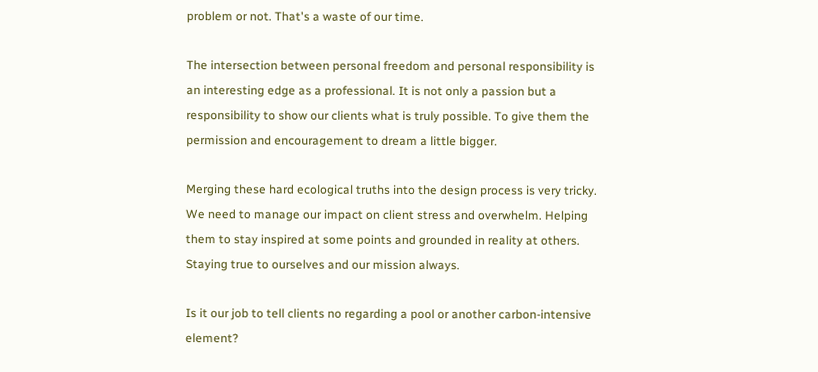problem or not. That's a waste of our time.

The intersection between personal freedom and personal responsibility is an interesting edge as a professional. It is not only a passion but a responsibility to show our clients what is truly possible. To give them the permission and encouragement to dream a little bigger.

Merging these hard ecological truths into the design process is very tricky. We need to manage our impact on client stress and overwhelm. Helping them to stay inspired at some points and grounded in reality at others. Staying true to ourselves and our mission always.

Is it our job to tell clients no regarding a pool or another carbon-intensive element?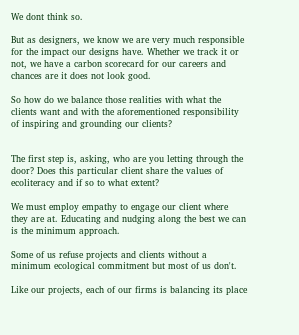We dont think so.

But as designers, we know we are very much responsible for the impact our designs have. Whether we track it or not, we have a carbon scorecard for our careers and chances are it does not look good.

So how do we balance those realities with what the clients want and with the aforementioned responsibility of inspiring and grounding our clients?


The first step is, asking, who are you letting through the door? Does this particular client share the values of ecoliteracy and if so to what extent?

We must employ empathy to engage our client where they are at. Educating and nudging along the best we can is the minimum approach.

Some of us refuse projects and clients without a minimum ecological commitment but most of us don't.

Like our projects, each of our firms is balancing its place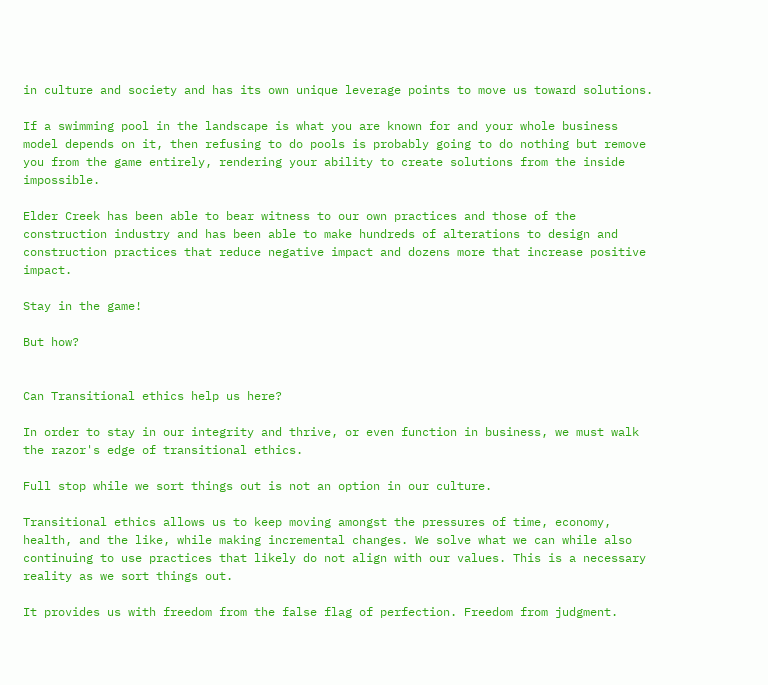in culture and society and has its own unique leverage points to move us toward solutions.

If a swimming pool in the landscape is what you are known for and your whole business model depends on it, then refusing to do pools is probably going to do nothing but remove you from the game entirely, rendering your ability to create solutions from the inside impossible.

Elder Creek has been able to bear witness to our own practices and those of the construction industry and has been able to make hundreds of alterations to design and construction practices that reduce negative impact and dozens more that increase positive impact.

Stay in the game!

But how?


Can Transitional ethics help us here?

In order to stay in our integrity and thrive, or even function in business, we must walk the razor's edge of transitional ethics.

Full stop while we sort things out is not an option in our culture.

Transitional ethics allows us to keep moving amongst the pressures of time, economy, health, and the like, while making incremental changes. We solve what we can while also continuing to use practices that likely do not align with our values. This is a necessary reality as we sort things out.

It provides us with freedom from the false flag of perfection. Freedom from judgment.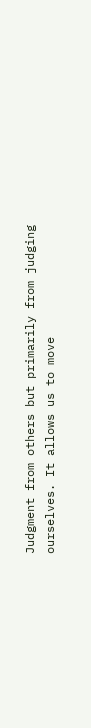Judgment from others but primarily from judging ourselves. It allows us to move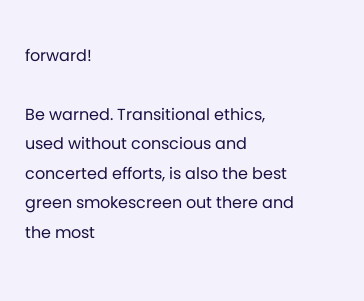forward!

Be warned. Transitional ethics, used without conscious and concerted efforts, is also the best green smokescreen out there and the most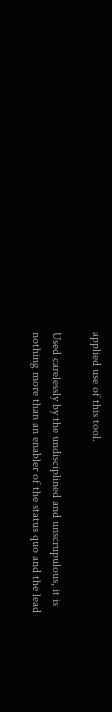applied use of this tool.

Used carelessly by the undisciplined and unscrupulous, it is nothing more than an enabler of the status quo and the lead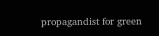propagandist for green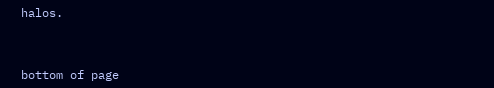halos.



bottom of page